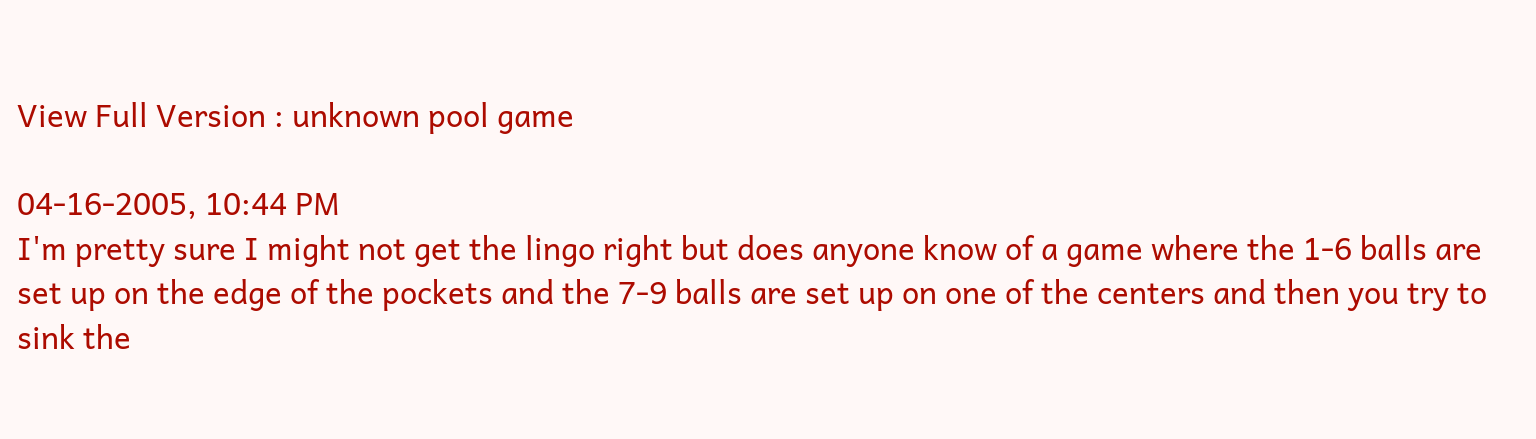View Full Version : unknown pool game

04-16-2005, 10:44 PM
I'm pretty sure I might not get the lingo right but does anyone know of a game where the 1-6 balls are set up on the edge of the pockets and the 7-9 balls are set up on one of the centers and then you try to sink the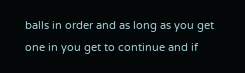balls in order and as long as you get one in you get to continue and if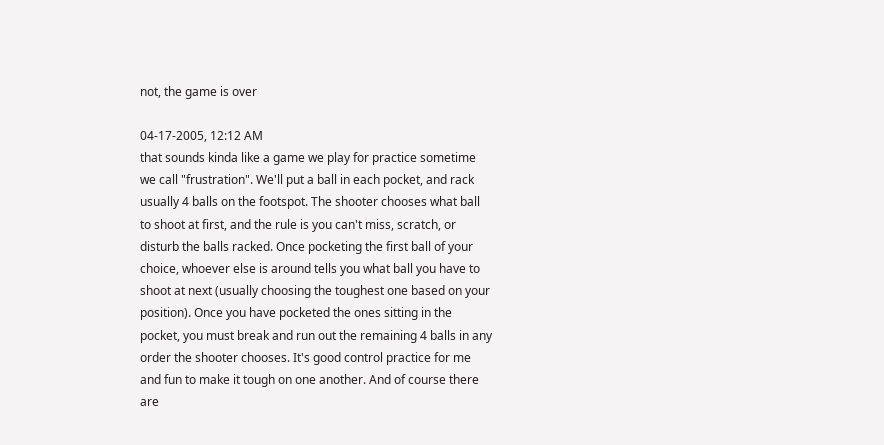not, the game is over

04-17-2005, 12:12 AM
that sounds kinda like a game we play for practice sometime we call "frustration". We'll put a ball in each pocket, and rack usually 4 balls on the footspot. The shooter chooses what ball to shoot at first, and the rule is you can't miss, scratch, or disturb the balls racked. Once pocketing the first ball of your choice, whoever else is around tells you what ball you have to shoot at next (usually choosing the toughest one based on your position). Once you have pocketed the ones sitting in the pocket, you must break and run out the remaining 4 balls in any order the shooter chooses. It's good control practice for me and fun to make it tough on one another. And of course there are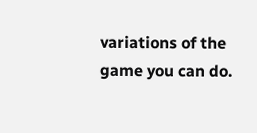variations of the game you can do.